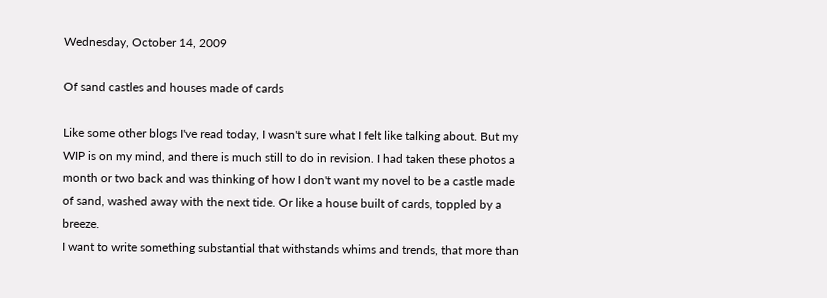Wednesday, October 14, 2009

Of sand castles and houses made of cards

Like some other blogs I've read today, I wasn't sure what I felt like talking about. But my WIP is on my mind, and there is much still to do in revision. I had taken these photos a month or two back and was thinking of how I don't want my novel to be a castle made of sand, washed away with the next tide. Or like a house built of cards, toppled by a breeze.
I want to write something substantial that withstands whims and trends, that more than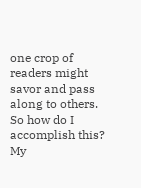one crop of readers might savor and pass along to others.
So how do I accomplish this?
My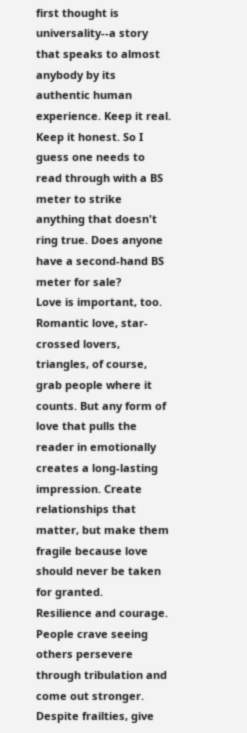first thought is universality--a story that speaks to almost anybody by its authentic human experience. Keep it real. Keep it honest. So I guess one needs to read through with a BS meter to strike anything that doesn't ring true. Does anyone have a second-hand BS meter for sale?
Love is important, too. Romantic love, star-crossed lovers, triangles, of course, grab people where it counts. But any form of love that pulls the reader in emotionally creates a long-lasting impression. Create relationships that matter, but make them fragile because love should never be taken for granted.
Resilience and courage. People crave seeing others persevere through tribulation and come out stronger. Despite frailties, give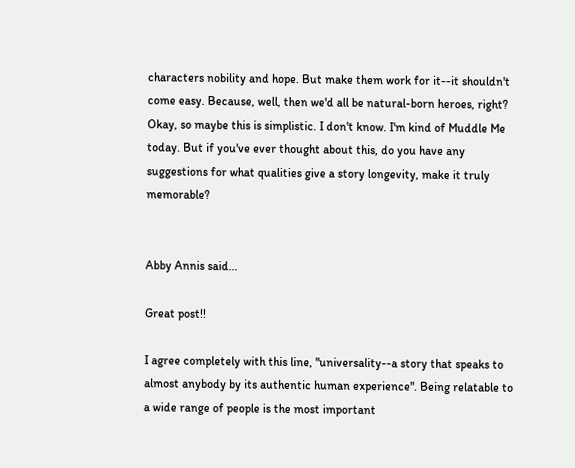characters nobility and hope. But make them work for it--it shouldn't come easy. Because, well, then we'd all be natural-born heroes, right?
Okay, so maybe this is simplistic. I don't know. I'm kind of Muddle Me today. But if you've ever thought about this, do you have any suggestions for what qualities give a story longevity, make it truly memorable?


Abby Annis said...

Great post!!

I agree completely with this line, "universality--a story that speaks to almost anybody by its authentic human experience". Being relatable to a wide range of people is the most important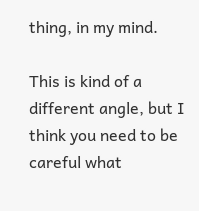thing, in my mind.

This is kind of a different angle, but I think you need to be careful what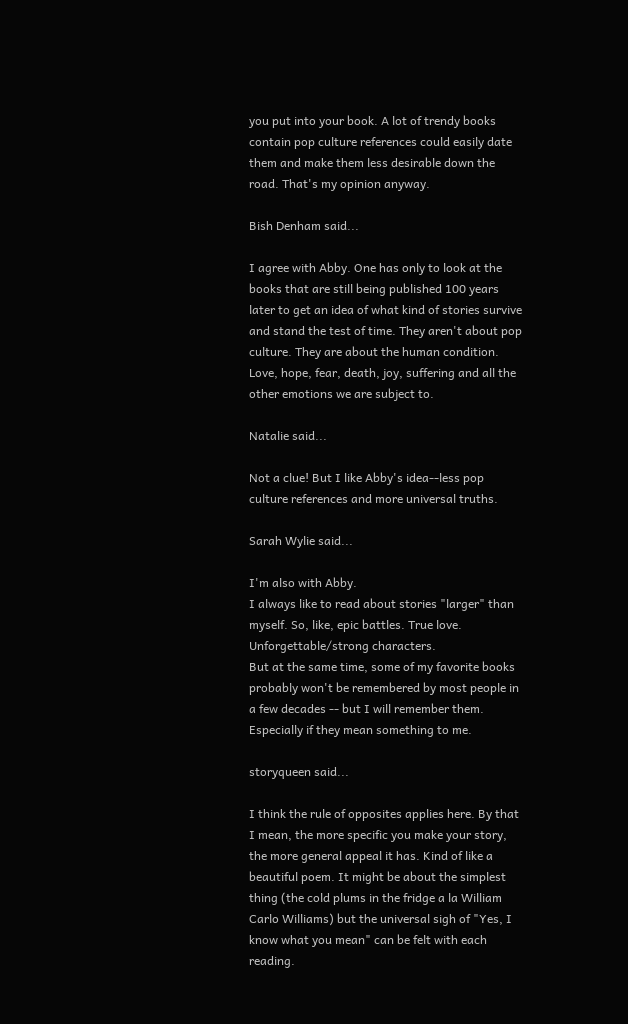you put into your book. A lot of trendy books contain pop culture references could easily date them and make them less desirable down the road. That's my opinion anyway.

Bish Denham said...

I agree with Abby. One has only to look at the books that are still being published 100 years later to get an idea of what kind of stories survive and stand the test of time. They aren't about pop culture. They are about the human condition. Love, hope, fear, death, joy, suffering and all the other emotions we are subject to.

Natalie said...

Not a clue! But I like Abby's idea--less pop culture references and more universal truths.

Sarah Wylie said...

I'm also with Abby.
I always like to read about stories "larger" than myself. So, like, epic battles. True love. Unforgettable/strong characters.
But at the same time, some of my favorite books probably won't be remembered by most people in a few decades -- but I will remember them. Especially if they mean something to me.

storyqueen said...

I think the rule of opposites applies here. By that I mean, the more specific you make your story, the more general appeal it has. Kind of like a beautiful poem. It might be about the simplest thing (the cold plums in the fridge a la William Carlo Williams) but the universal sigh of "Yes, I know what you mean" can be felt with each reading.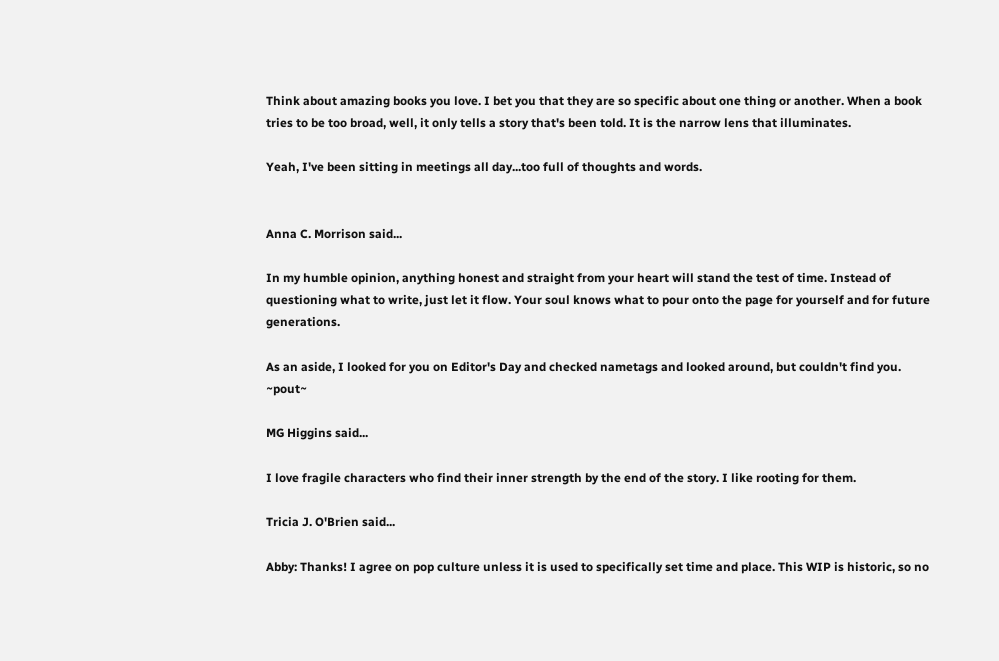Think about amazing books you love. I bet you that they are so specific about one thing or another. When a book tries to be too broad, well, it only tells a story that's been told. It is the narrow lens that illuminates.

Yeah, I've been sitting in meetings all day...too full of thoughts and words.


Anna C. Morrison said...

In my humble opinion, anything honest and straight from your heart will stand the test of time. Instead of questioning what to write, just let it flow. Your soul knows what to pour onto the page for yourself and for future generations.

As an aside, I looked for you on Editor's Day and checked nametags and looked around, but couldn't find you. ~pout~

MG Higgins said...

I love fragile characters who find their inner strength by the end of the story. I like rooting for them.

Tricia J. O'Brien said...

Abby: Thanks! I agree on pop culture unless it is used to specifically set time and place. This WIP is historic, so no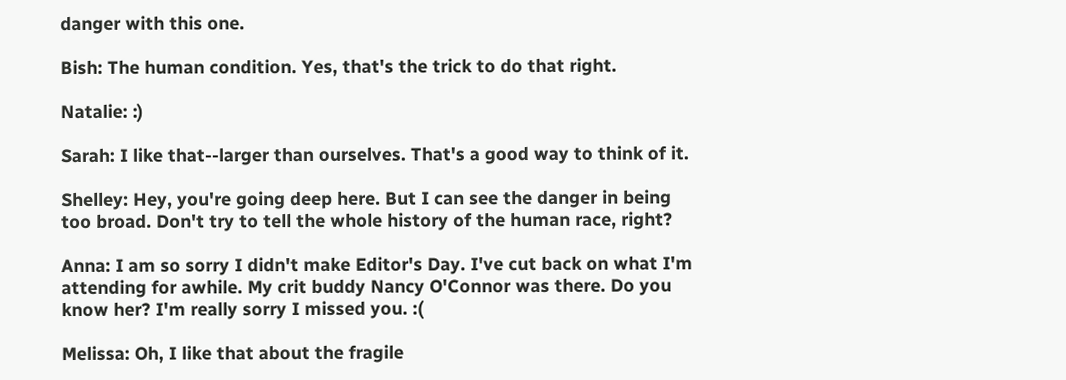danger with this one.

Bish: The human condition. Yes, that's the trick to do that right.

Natalie: :)

Sarah: I like that--larger than ourselves. That's a good way to think of it.

Shelley: Hey, you're going deep here. But I can see the danger in being too broad. Don't try to tell the whole history of the human race, right?

Anna: I am so sorry I didn't make Editor's Day. I've cut back on what I'm attending for awhile. My crit buddy Nancy O'Connor was there. Do you know her? I'm really sorry I missed you. :(

Melissa: Oh, I like that about the fragile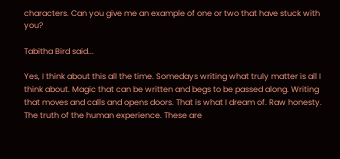characters. Can you give me an example of one or two that have stuck with you?

Tabitha Bird said...

Yes, I think about this all the time. Somedays writing what truly matter is all I think about. Magic that can be written and begs to be passed along. Writing that moves and calls and opens doors. That is what I dream of. Raw honesty. The truth of the human experience. These are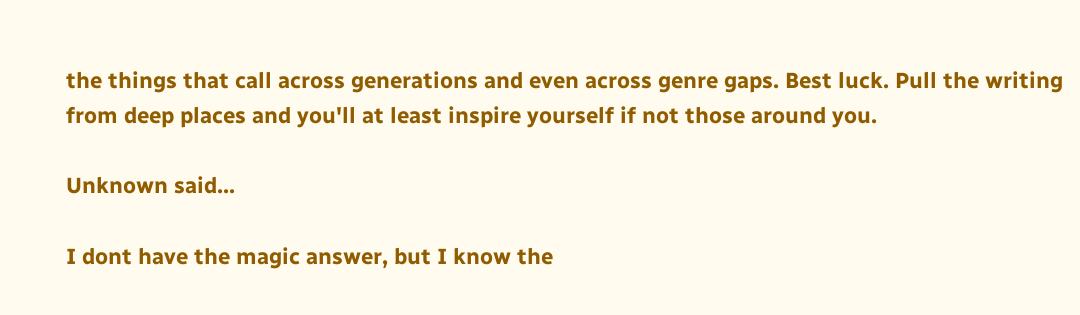the things that call across generations and even across genre gaps. Best luck. Pull the writing from deep places and you'll at least inspire yourself if not those around you.

Unknown said...

I dont have the magic answer, but I know the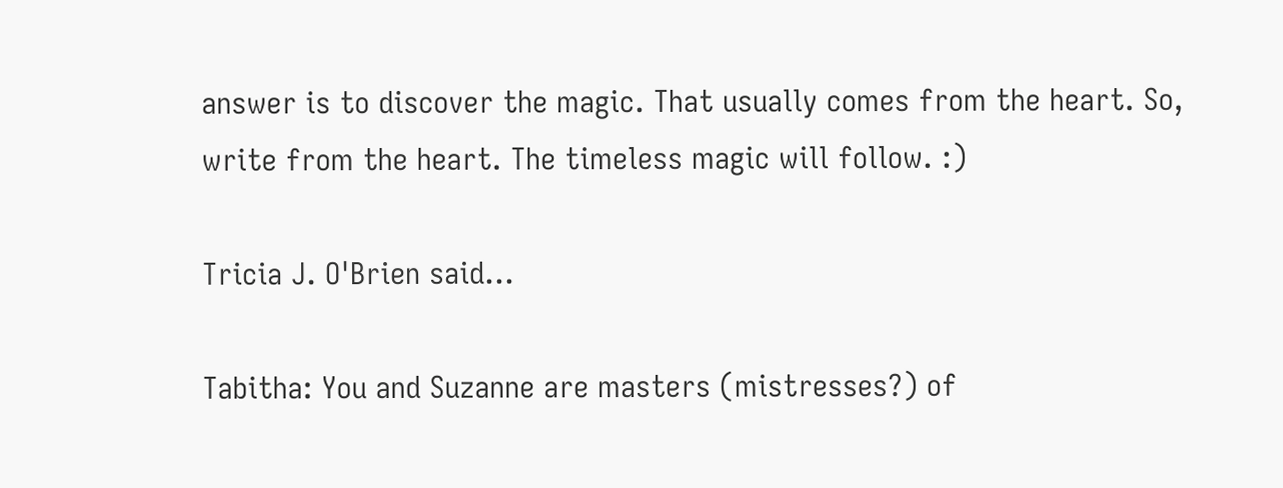answer is to discover the magic. That usually comes from the heart. So, write from the heart. The timeless magic will follow. :)

Tricia J. O'Brien said...

Tabitha: You and Suzanne are masters (mistresses?) of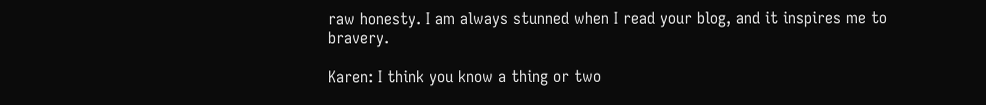raw honesty. I am always stunned when I read your blog, and it inspires me to bravery.

Karen: I think you know a thing or two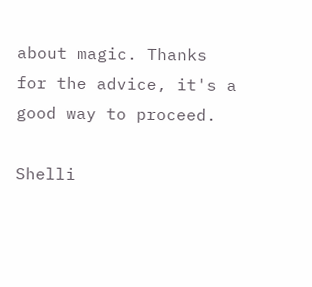about magic. Thanks for the advice, it's a good way to proceed.

Shelli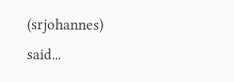(srjohannes) said...